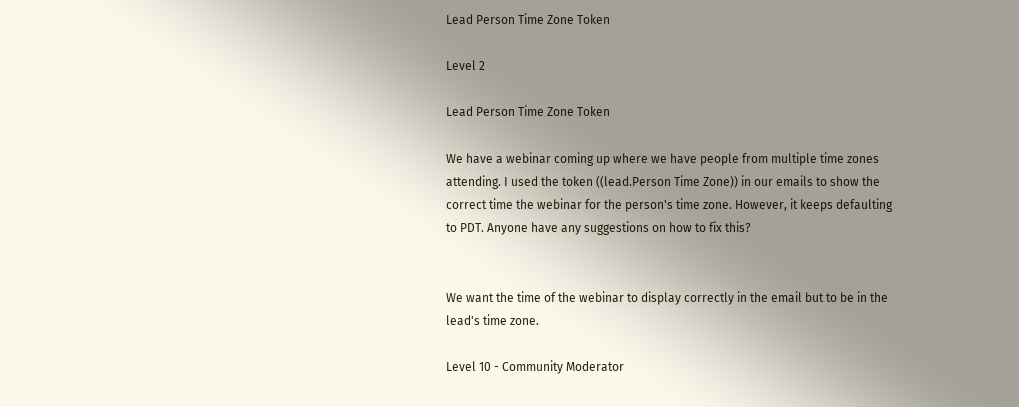Lead Person Time Zone Token

Level 2

Lead Person Time Zone Token

We have a webinar coming up where we have people from multiple time zones attending. I used the token ((lead.Person Time Zone)) in our emails to show the correct time the webinar for the person's time zone. However, it keeps defaulting to PDT. Anyone have any suggestions on how to fix this?


We want the time of the webinar to display correctly in the email but to be in the lead's time zone.

Level 10 - Community Moderator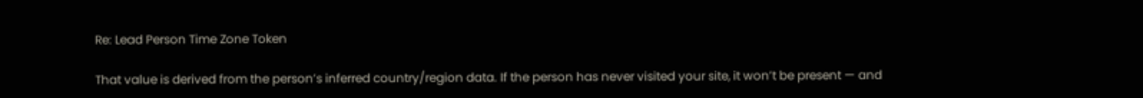Re: Lead Person Time Zone Token

That value is derived from the person’s inferred country/region data. If the person has never visited your site, it won’t be present — and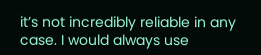it’s not incredibly reliable in any case. I would always use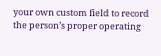your own custom field to record the person’s proper operating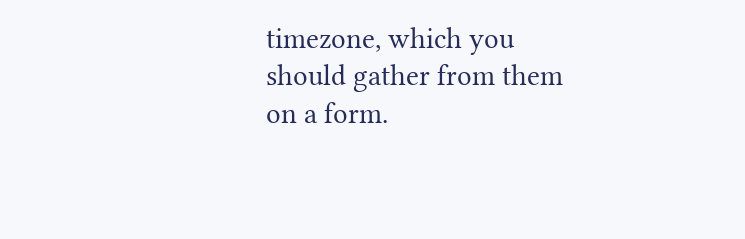timezone, which you should gather from them on a form.